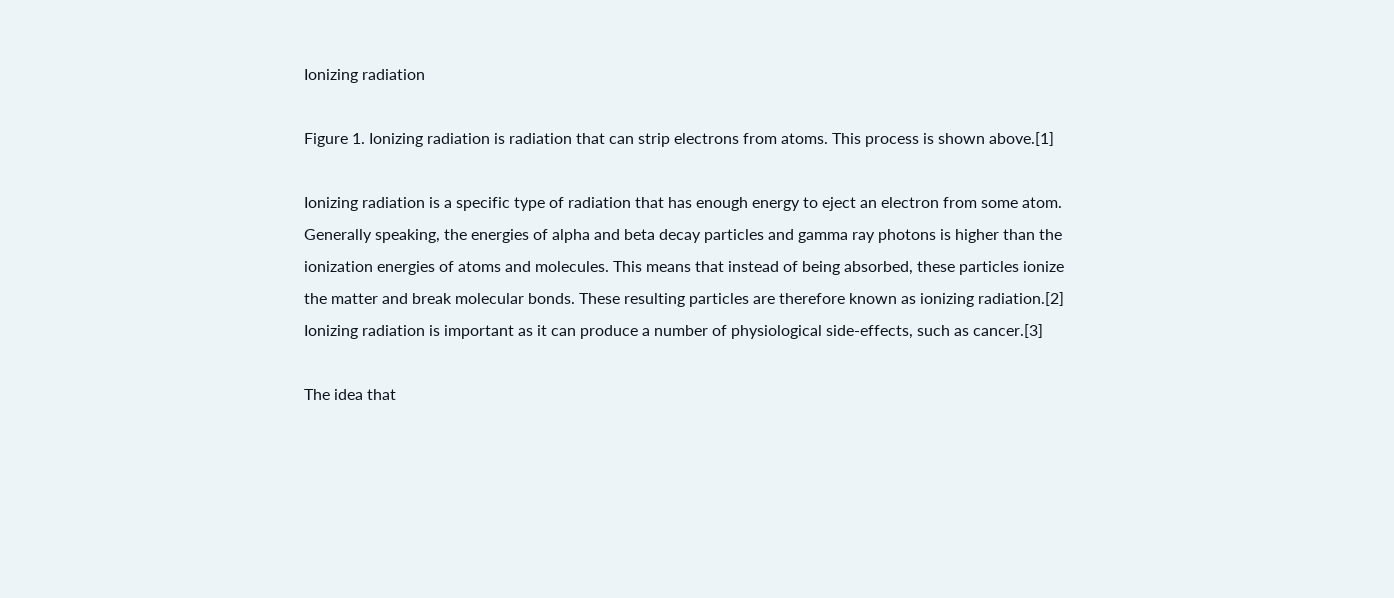Ionizing radiation

Figure 1. Ionizing radiation is radiation that can strip electrons from atoms. This process is shown above.[1]

Ionizing radiation is a specific type of radiation that has enough energy to eject an electron from some atom. Generally speaking, the energies of alpha and beta decay particles and gamma ray photons is higher than the ionization energies of atoms and molecules. This means that instead of being absorbed, these particles ionize the matter and break molecular bonds. These resulting particles are therefore known as ionizing radiation.[2] Ionizing radiation is important as it can produce a number of physiological side-effects, such as cancer.[3]

The idea that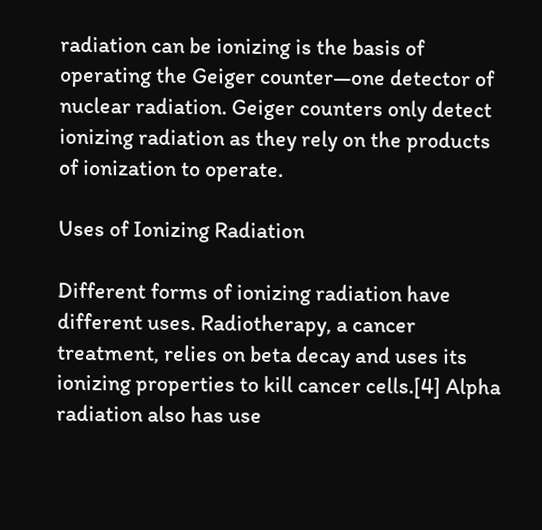radiation can be ionizing is the basis of operating the Geiger counter—one detector of nuclear radiation. Geiger counters only detect ionizing radiation as they rely on the products of ionization to operate.

Uses of Ionizing Radiation

Different forms of ionizing radiation have different uses. Radiotherapy, a cancer treatment, relies on beta decay and uses its ionizing properties to kill cancer cells.[4] Alpha radiation also has use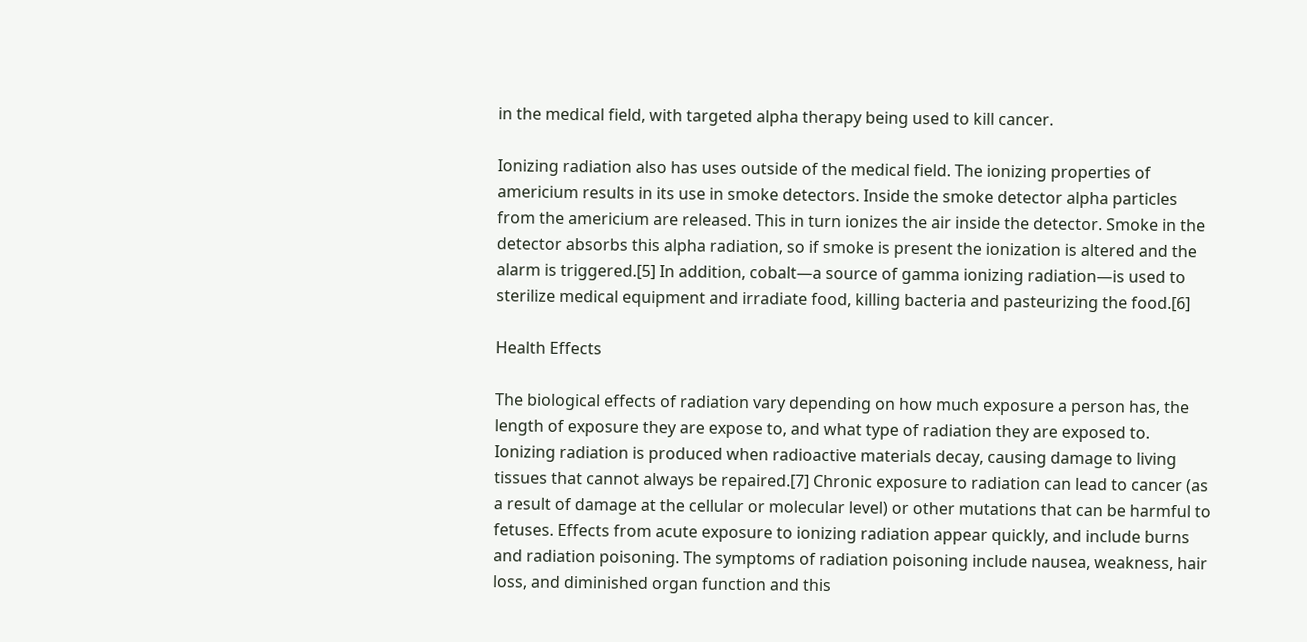in the medical field, with targeted alpha therapy being used to kill cancer.

Ionizing radiation also has uses outside of the medical field. The ionizing properties of americium results in its use in smoke detectors. Inside the smoke detector alpha particles from the americium are released. This in turn ionizes the air inside the detector. Smoke in the detector absorbs this alpha radiation, so if smoke is present the ionization is altered and the alarm is triggered.[5] In addition, cobalt—a source of gamma ionizing radiation—is used to sterilize medical equipment and irradiate food, killing bacteria and pasteurizing the food.[6]

Health Effects

The biological effects of radiation vary depending on how much exposure a person has, the length of exposure they are expose to, and what type of radiation they are exposed to. Ionizing radiation is produced when radioactive materials decay, causing damage to living tissues that cannot always be repaired.[7] Chronic exposure to radiation can lead to cancer (as a result of damage at the cellular or molecular level) or other mutations that can be harmful to fetuses. Effects from acute exposure to ionizing radiation appear quickly, and include burns and radiation poisoning. The symptoms of radiation poisoning include nausea, weakness, hair loss, and diminished organ function and this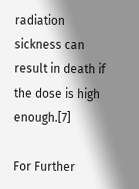radiation sickness can result in death if the dose is high enough.[7]

For Further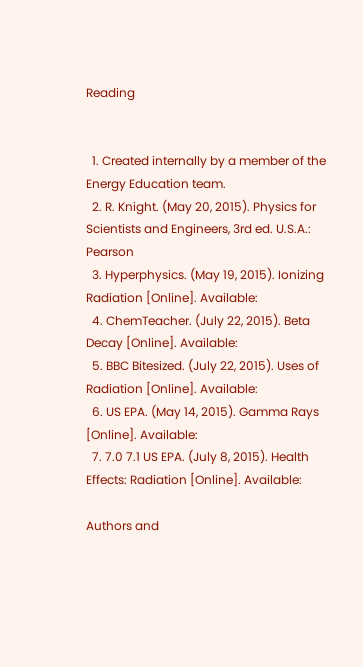Reading


  1. Created internally by a member of the Energy Education team.
  2. R. Knight. (May 20, 2015). Physics for Scientists and Engineers, 3rd ed. U.S.A.: Pearson
  3. Hyperphysics. (May 19, 2015). Ionizing Radiation [Online]. Available:
  4. ChemTeacher. (July 22, 2015). Beta Decay [Online]. Available:
  5. BBC Bitesized. (July 22, 2015). Uses of Radiation [Online]. Available:
  6. US EPA. (May 14, 2015). Gamma Rays [Online]. Available:
  7. 7.0 7.1 US EPA. (July 8, 2015). Health Effects: Radiation [Online]. Available:

Authors and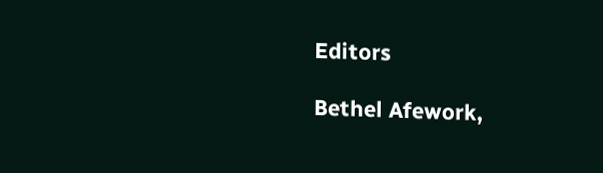Editors

Bethel Afework,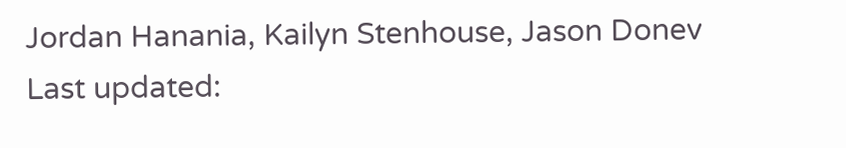Jordan Hanania, Kailyn Stenhouse, Jason Donev
Last updated: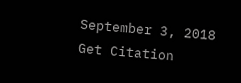September 3, 2018
Get Citation